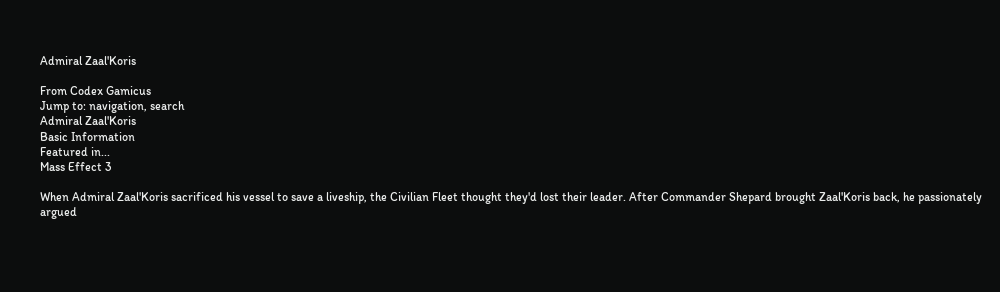Admiral Zaal'Koris

From Codex Gamicus
Jump to: navigation, search
Admiral Zaal'Koris
Basic Information
Featured in...
Mass Effect 3

When Admiral Zaal'Koris sacrificed his vessel to save a liveship, the Civilian Fleet thought they'd lost their leader. After Commander Shepard brought Zaal'Koris back, he passionately argued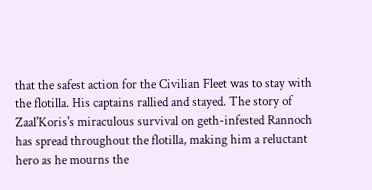that the safest action for the Civilian Fleet was to stay with the flotilla. His captains rallied and stayed. The story of Zaal'Koris's miraculous survival on geth-infested Rannoch has spread throughout the flotilla, making him a reluctant hero as he mourns the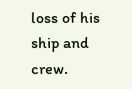loss of his ship and crew.